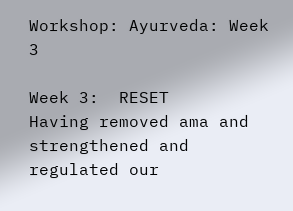Workshop: Ayurveda: Week 3

Week 3:  RESET
Having removed ama and strengthened and regulated our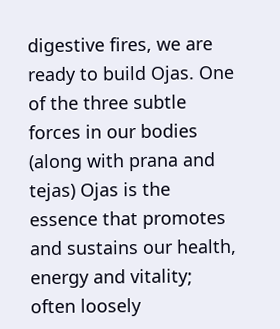digestive fires, we are ready to build Ojas. One of the three subtle forces in our bodies (along with prana and tejas) Ojas is the essence that promotes and sustains our health, energy and vitality; often loosely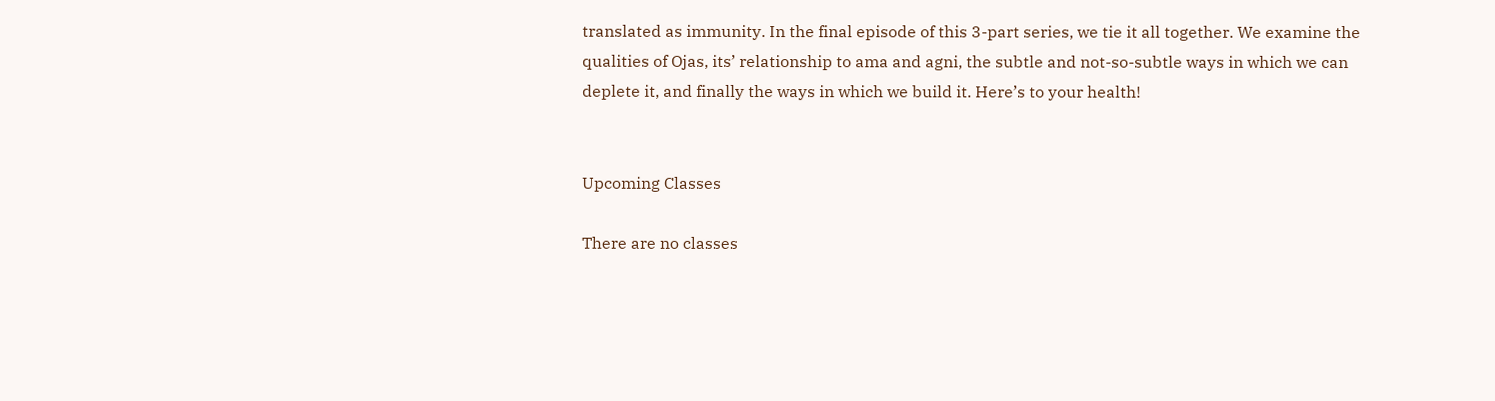translated as immunity. In the final episode of this 3-part series, we tie it all together. We examine the qualities of Ojas, its’ relationship to ama and agni, the subtle and not-so-subtle ways in which we can deplete it, and finally the ways in which we build it. Here’s to your health!


Upcoming Classes

There are no classes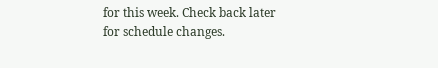for this week. Check back later for schedule changes.